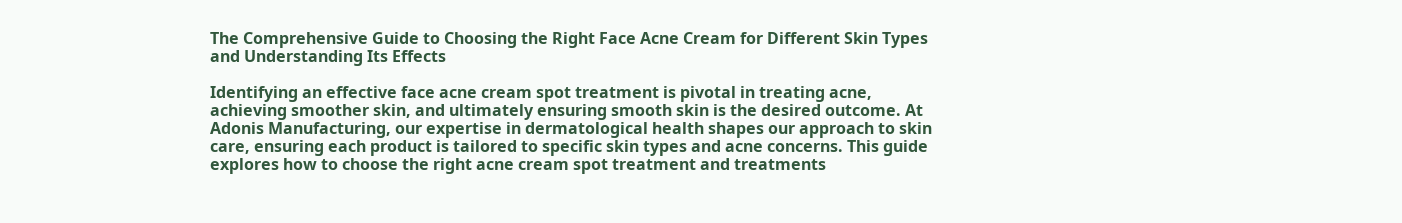The Comprehensive Guide to Choosing the Right Face Acne Cream for Different Skin Types and Understanding Its Effects

Identifying an effective face acne cream spot treatment is pivotal in treating acne, achieving smoother skin, and ultimately ensuring smooth skin is the desired outcome. At Adonis Manufacturing, our expertise in dermatological health shapes our approach to skin care, ensuring each product is tailored to specific skin types and acne concerns. This guide explores how to choose the right acne cream spot treatment and treatments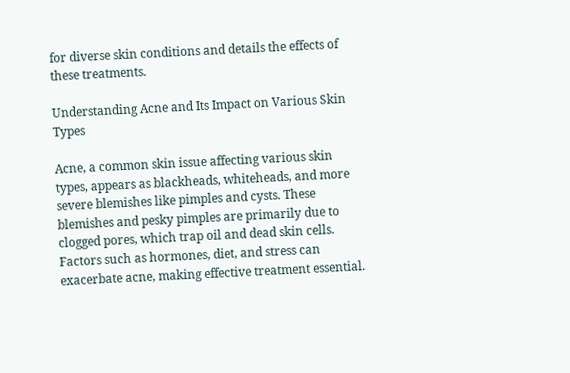for diverse skin conditions and details the effects of these treatments.

Understanding Acne and Its Impact on Various Skin Types

Acne, a common skin issue affecting various skin types, appears as blackheads, whiteheads, and more severe blemishes like pimples and cysts. These blemishes and pesky pimples are primarily due to clogged pores, which trap oil and dead skin cells. Factors such as hormones, diet, and stress can exacerbate acne, making effective treatment essential.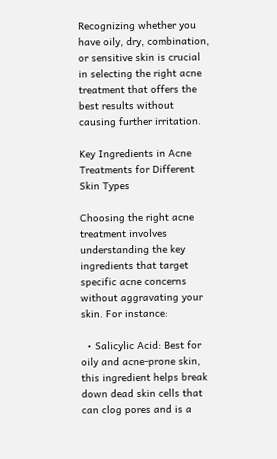Recognizing whether you have oily, dry, combination, or sensitive skin is crucial in selecting the right acne treatment that offers the best results without causing further irritation.

Key Ingredients in Acne Treatments for Different Skin Types

Choosing the right acne treatment involves understanding the key ingredients that target specific acne concerns without aggravating your skin. For instance:

  • Salicylic Acid: Best for oily and acne-prone skin, this ingredient helps break down dead skin cells that can clog pores and is a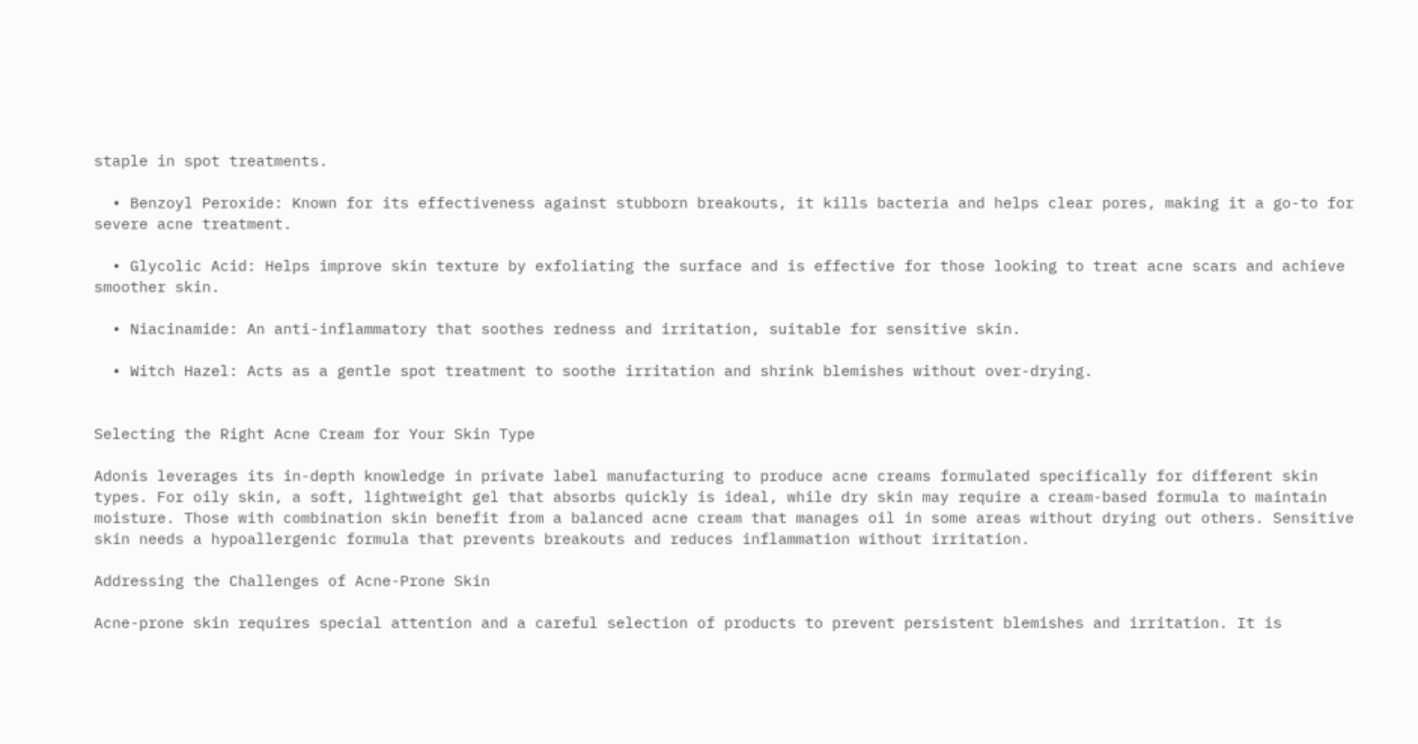staple in spot treatments.

  • Benzoyl Peroxide: Known for its effectiveness against stubborn breakouts, it kills bacteria and helps clear pores, making it a go-to for severe acne treatment.

  • Glycolic Acid: Helps improve skin texture by exfoliating the surface and is effective for those looking to treat acne scars and achieve smoother skin.

  • Niacinamide: An anti-inflammatory that soothes redness and irritation, suitable for sensitive skin.

  • Witch Hazel: Acts as a gentle spot treatment to soothe irritation and shrink blemishes without over-drying.


Selecting the Right Acne Cream for Your Skin Type

Adonis leverages its in-depth knowledge in private label manufacturing to produce acne creams formulated specifically for different skin types. For oily skin, a soft, lightweight gel that absorbs quickly is ideal, while dry skin may require a cream-based formula to maintain moisture. Those with combination skin benefit from a balanced acne cream that manages oil in some areas without drying out others. Sensitive skin needs a hypoallergenic formula that prevents breakouts and reduces inflammation without irritation.

Addressing the Challenges of Acne-Prone Skin

Acne-prone skin requires special attention and a careful selection of products to prevent persistent blemishes and irritation. It is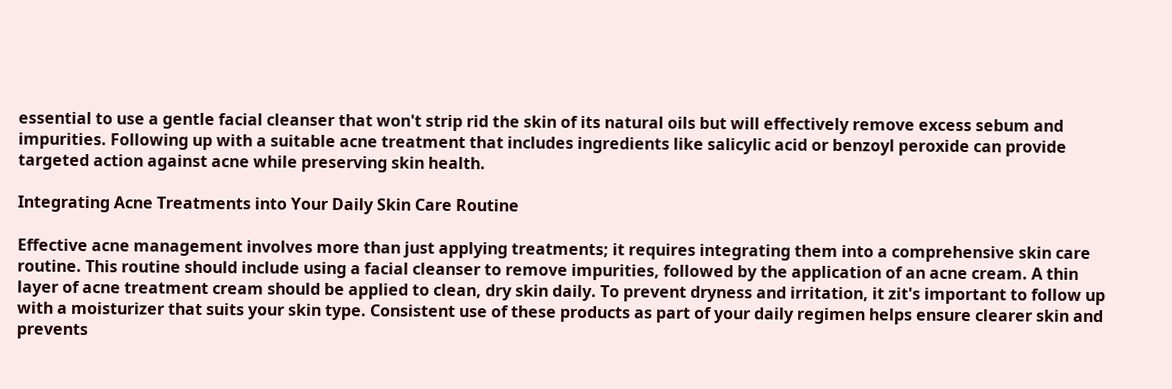essential to use a gentle facial cleanser that won't strip rid the skin of its natural oils but will effectively remove excess sebum and impurities. Following up with a suitable acne treatment that includes ingredients like salicylic acid or benzoyl peroxide can provide targeted action against acne while preserving skin health.

Integrating Acne Treatments into Your Daily Skin Care Routine

Effective acne management involves more than just applying treatments; it requires integrating them into a comprehensive skin care routine. This routine should include using a facial cleanser to remove impurities, followed by the application of an acne cream. A thin layer of acne treatment cream should be applied to clean, dry skin daily. To prevent dryness and irritation, it zit's important to follow up with a moisturizer that suits your skin type. Consistent use of these products as part of your daily regimen helps ensure clearer skin and prevents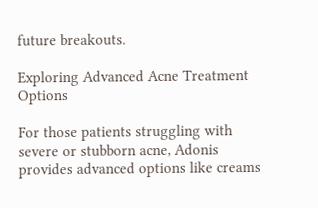future breakouts.

Exploring Advanced Acne Treatment Options

For those patients struggling with severe or stubborn acne, Adonis provides advanced options like creams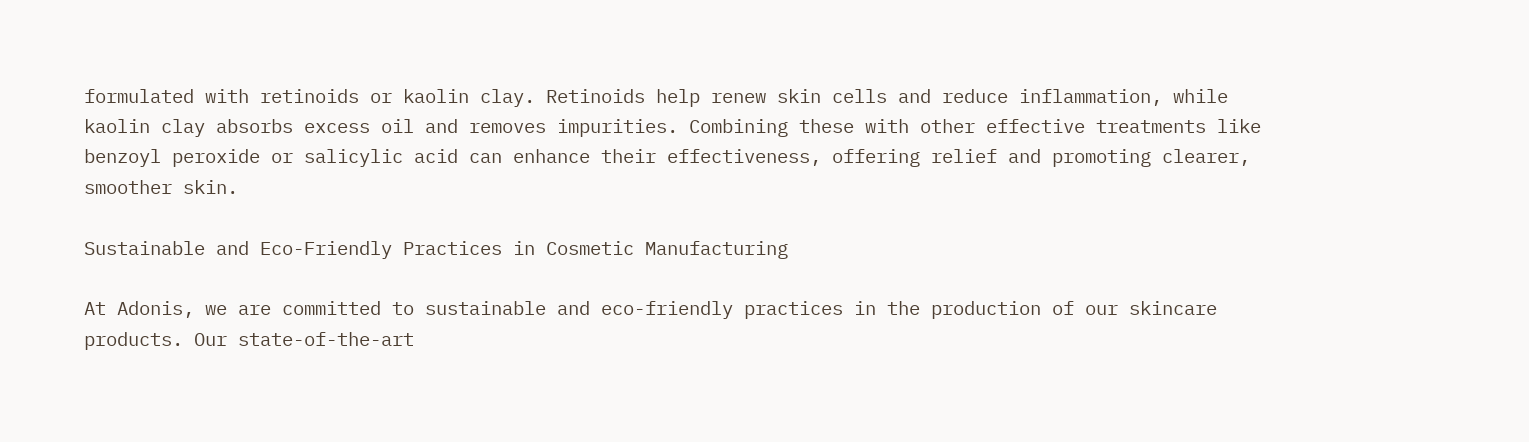formulated with retinoids or kaolin clay. Retinoids help renew skin cells and reduce inflammation, while kaolin clay absorbs excess oil and removes impurities. Combining these with other effective treatments like benzoyl peroxide or salicylic acid can enhance their effectiveness, offering relief and promoting clearer, smoother skin.

Sustainable and Eco-Friendly Practices in Cosmetic Manufacturing

At Adonis, we are committed to sustainable and eco-friendly practices in the production of our skincare products. Our state-of-the-art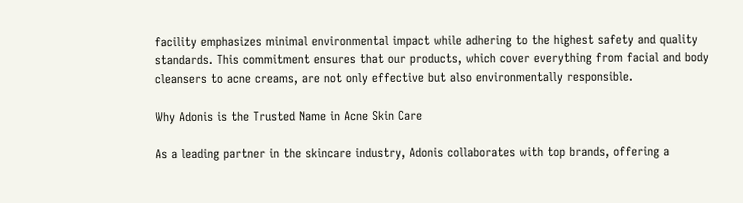facility emphasizes minimal environmental impact while adhering to the highest safety and quality standards. This commitment ensures that our products, which cover everything from facial and body cleansers to acne creams, are not only effective but also environmentally responsible.

Why Adonis is the Trusted Name in Acne Skin Care

As a leading partner in the skincare industry, Adonis collaborates with top brands, offering a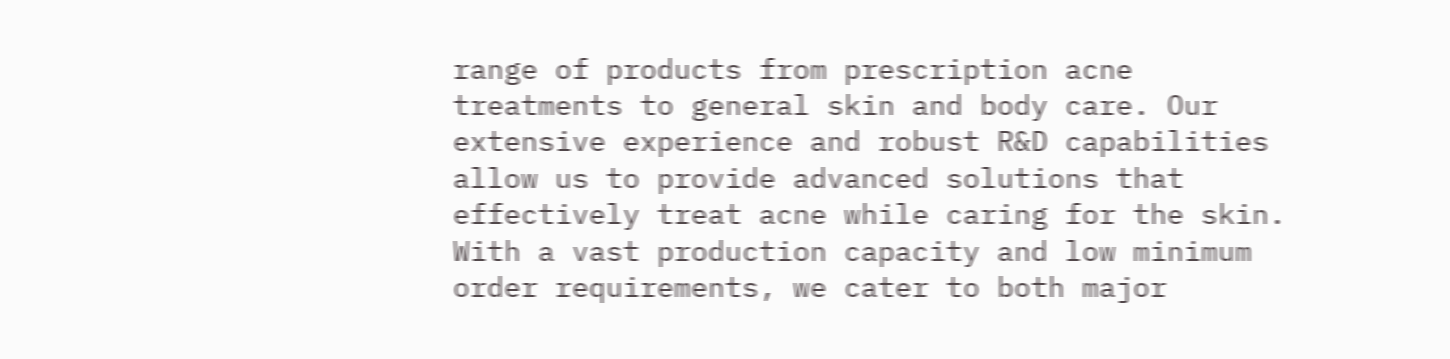range of products from prescription acne treatments to general skin and body care. Our extensive experience and robust R&D capabilities allow us to provide advanced solutions that effectively treat acne while caring for the skin. With a vast production capacity and low minimum order requirements, we cater to both major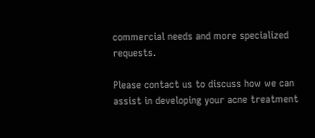commercial needs and more specialized requests.

Please contact us to discuss how we can assist in developing your acne treatment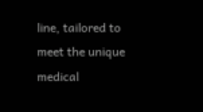line, tailored to meet the unique medical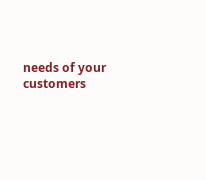needs of your customers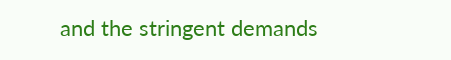and the stringent demands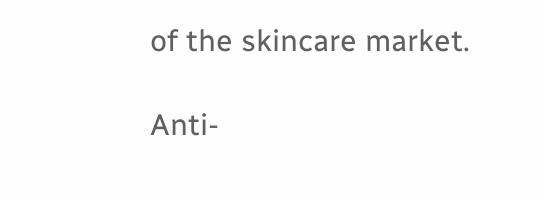of the skincare market.

Anti-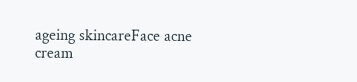ageing skincareFace acne cream